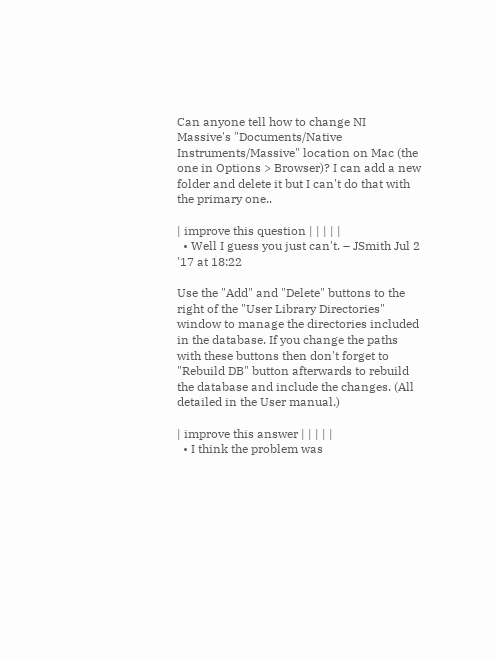Can anyone tell how to change NI Massive's "Documents/Native Instruments/Massive" location on Mac (the one in Options > Browser)? I can add a new folder and delete it but I can't do that with the primary one..

| improve this question | | | | |
  • Well I guess you just can't. – JSmith Jul 2 '17 at 18:22

Use the "Add" and "Delete" buttons to the right of the "User Library Directories" window to manage the directories included in the database. If you change the paths with these buttons then don't forget to "Rebuild DB" button afterwards to rebuild the database and include the changes. (All detailed in the User manual.)

| improve this answer | | | | |
  • I think the problem was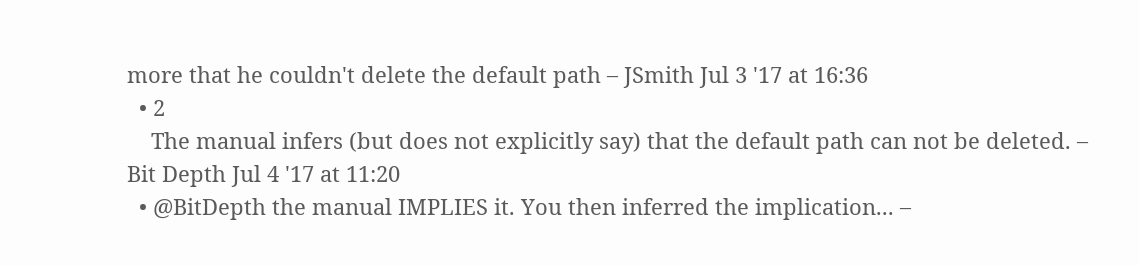more that he couldn't delete the default path – JSmith Jul 3 '17 at 16:36
  • 2
    The manual infers (but does not explicitly say) that the default path can not be deleted. – Bit Depth Jul 4 '17 at 11:20
  • @BitDepth the manual IMPLIES it. You then inferred the implication... –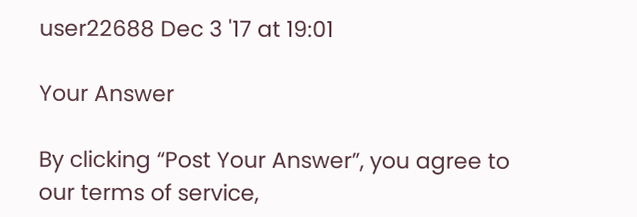user22688 Dec 3 '17 at 19:01

Your Answer

By clicking “Post Your Answer”, you agree to our terms of service,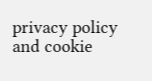privacy policy and cookie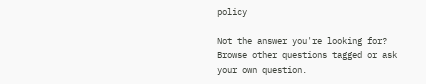policy

Not the answer you're looking for? Browse other questions tagged or ask your own question.